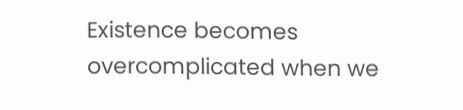Existence becomes overcomplicated when we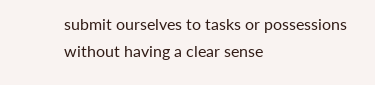submit ourselves to tasks or possessions without having a clear sense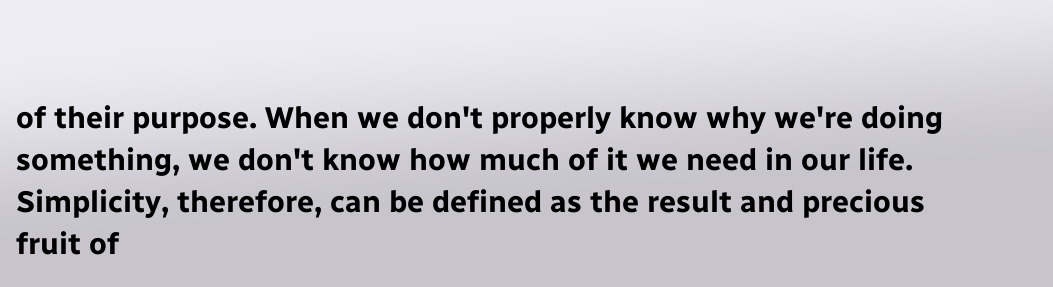of their purpose. When we don't properly know why we're doing something, we don't know how much of it we need in our life. Simplicity, therefore, can be defined as the result and precious fruit of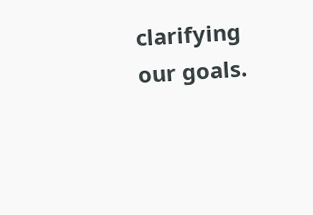clarifying our goals.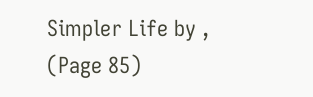Simpler Life by , (Page 85)